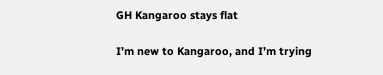GH Kangaroo stays flat

I’m new to Kangaroo, and I’m trying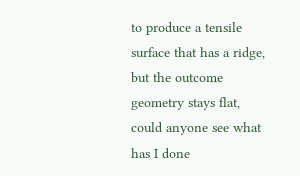to produce a tensile surface that has a ridge, but the outcome geometry stays flat, could anyone see what has I done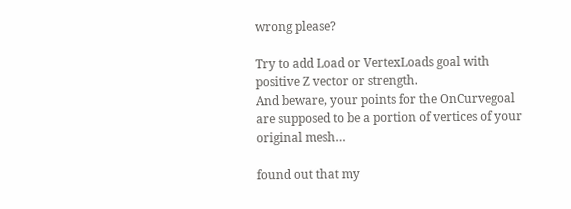wrong please?

Try to add Load or VertexLoads goal with positive Z vector or strength.
And beware, your points for the OnCurvegoal are supposed to be a portion of vertices of your original mesh…

found out that my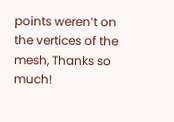points weren’t on the vertices of the mesh, Thanks so much!